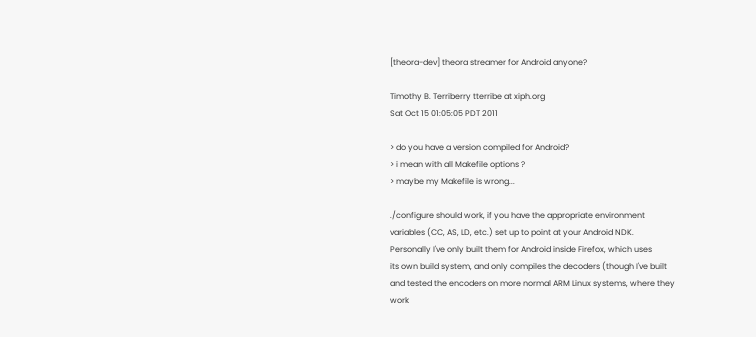[theora-dev] theora streamer for Android anyone?

Timothy B. Terriberry tterribe at xiph.org
Sat Oct 15 01:05:05 PDT 2011

> do you have a version compiled for Android?
> i mean with all Makefile options ?
> maybe my Makefile is wrong...

./configure should work, if you have the appropriate environment
variables (CC, AS, LD, etc.) set up to point at your Android NDK.
Personally I've only built them for Android inside Firefox, which uses
its own build system, and only compiles the decoders (though I've built
and tested the encoders on more normal ARM Linux systems, where they
work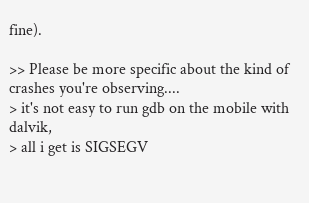fine).

>> Please be more specific about the kind of crashes you're observing....
> it's not easy to run gdb on the mobile with dalvik,
> all i get is SIGSEGV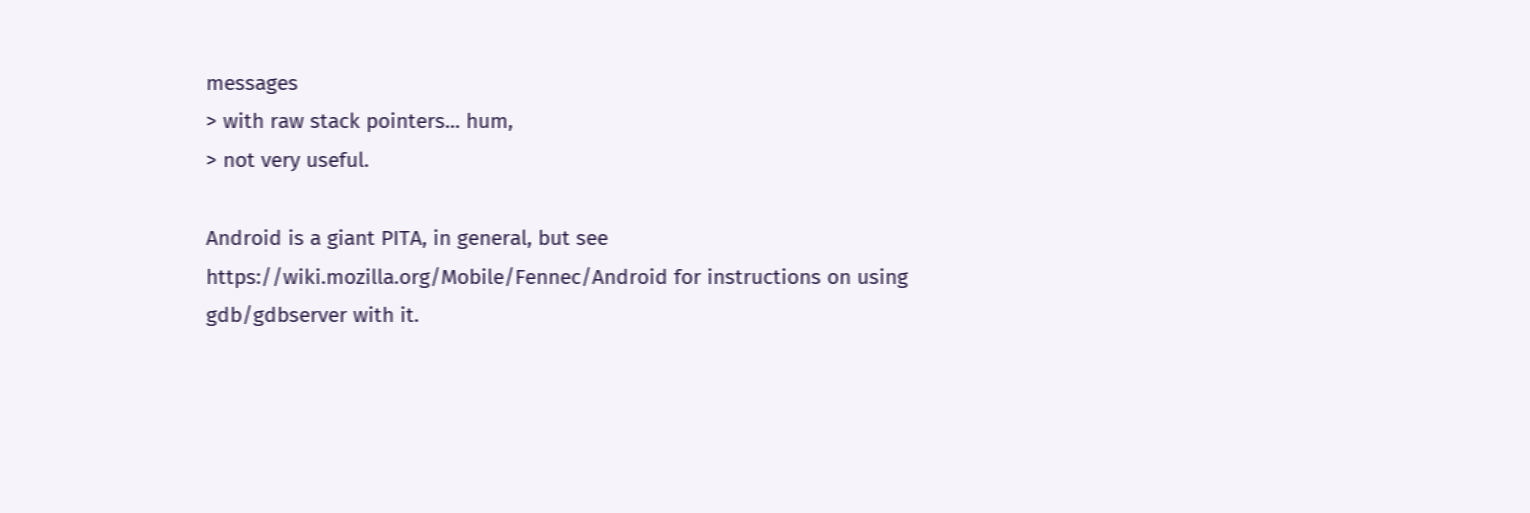messages
> with raw stack pointers... hum,
> not very useful.

Android is a giant PITA, in general, but see
https://wiki.mozilla.org/Mobile/Fennec/Android for instructions on using
gdb/gdbserver with it.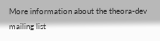More information about the theora-dev mailing list